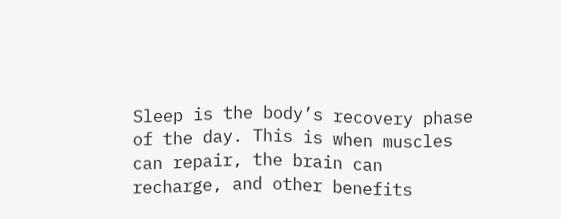Sleep is the body’s recovery phase of the day. This is when muscles can repair, the brain can recharge, and other benefits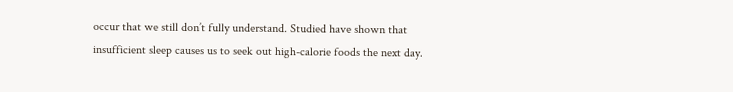occur that we still don’t fully understand. Studied have shown that insufficient sleep causes us to seek out high-calorie foods the next day.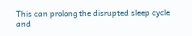This can prolong the disrupted sleep cycle and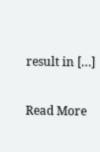result in […]

Read More